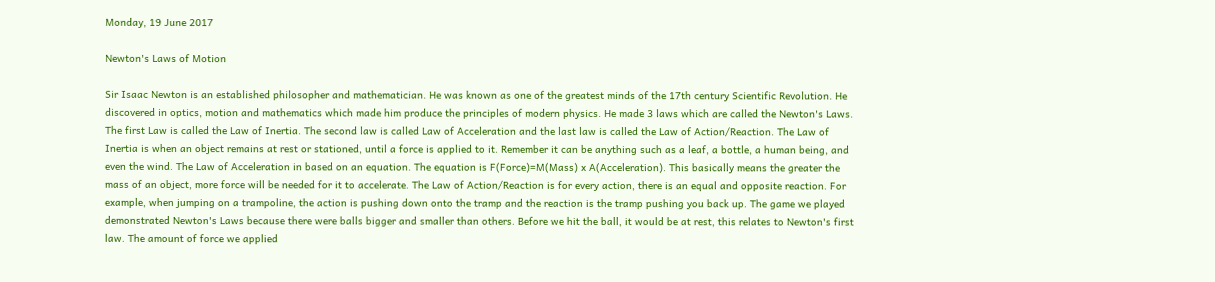Monday, 19 June 2017

Newton's Laws of Motion

Sir Isaac Newton is an established philosopher and mathematician. He was known as one of the greatest minds of the 17th century Scientific Revolution. He discovered in optics, motion and mathematics which made him produce the principles of modern physics. He made 3 laws which are called the Newton's Laws. The first Law is called the Law of Inertia. The second law is called Law of Acceleration and the last law is called the Law of Action/Reaction. The Law of Inertia is when an object remains at rest or stationed, until a force is applied to it. Remember it can be anything such as a leaf, a bottle, a human being, and even the wind. The Law of Acceleration in based on an equation. The equation is F(Force)=M(Mass) x A(Acceleration). This basically means the greater the mass of an object, more force will be needed for it to accelerate. The Law of Action/Reaction is for every action, there is an equal and opposite reaction. For example, when jumping on a trampoline, the action is pushing down onto the tramp and the reaction is the tramp pushing you back up. The game we played demonstrated Newton's Laws because there were balls bigger and smaller than others. Before we hit the ball, it would be at rest, this relates to Newton's first law. The amount of force we applied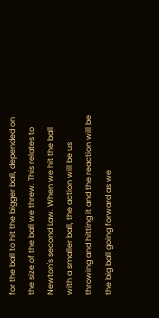for the ball to hit the bigger ball, depended on the size of the ball we threw. This relates to Newton's second Law. When we hit the ball with a smaller ball, the action will be us throwing and hitting it and the reaction will be the big ball going forward as we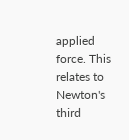applied force. This relates to Newton's third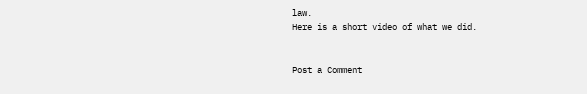law.
Here is a short video of what we did.


Post a Comment